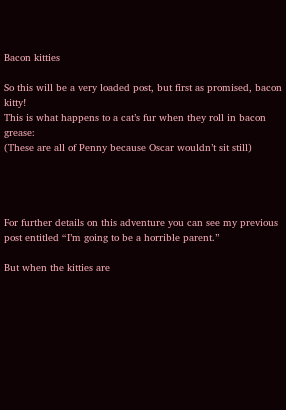Bacon kitties

So this will be a very loaded post, but first as promised, bacon kitty!
This is what happens to a cat’s fur when they roll in bacon grease:
(These are all of Penny because Oscar wouldn’t sit still)




For further details on this adventure you can see my previous post entitled “I’m going to be a horrible parent.”

But when the kitties are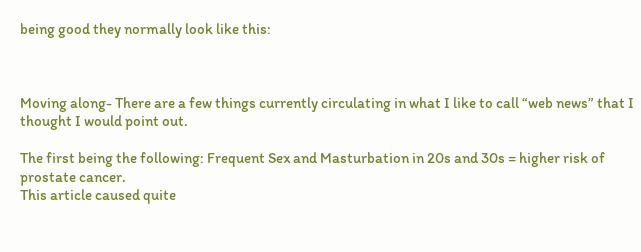being good they normally look like this:



Moving along- There are a few things currently circulating in what I like to call “web news” that I thought I would point out.

The first being the following: Frequent Sex and Masturbation in 20s and 30s = higher risk of prostate cancer.
This article caused quite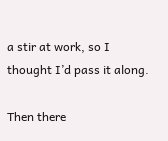a stir at work, so I thought I’d pass it along.

Then there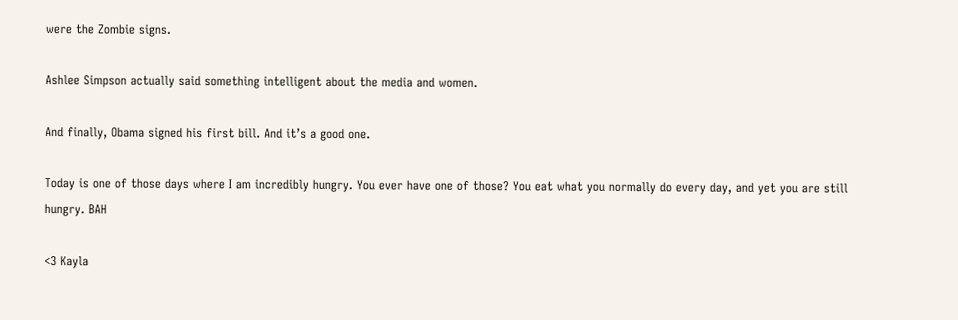were the Zombie signs.

Ashlee Simpson actually said something intelligent about the media and women.

And finally, Obama signed his first bill. And it’s a good one.

Today is one of those days where I am incredibly hungry. You ever have one of those? You eat what you normally do every day, and yet you are still hungry. BAH

<3 Kayla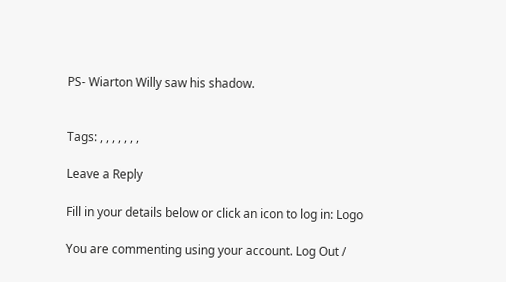PS- Wiarton Willy saw his shadow.


Tags: , , , , , , ,

Leave a Reply

Fill in your details below or click an icon to log in: Logo

You are commenting using your account. Log Out /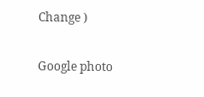Change )

Google photo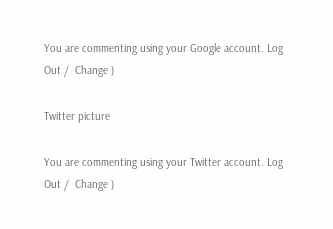You are commenting using your Google account. Log Out /  Change )

Twitter picture

You are commenting using your Twitter account. Log Out /  Change )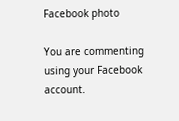Facebook photo

You are commenting using your Facebook account.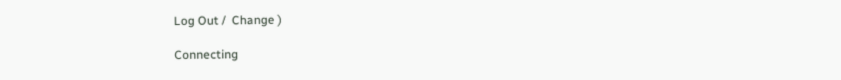Log Out /  Change )

Connecting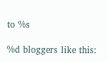to %s

%d bloggers like this: